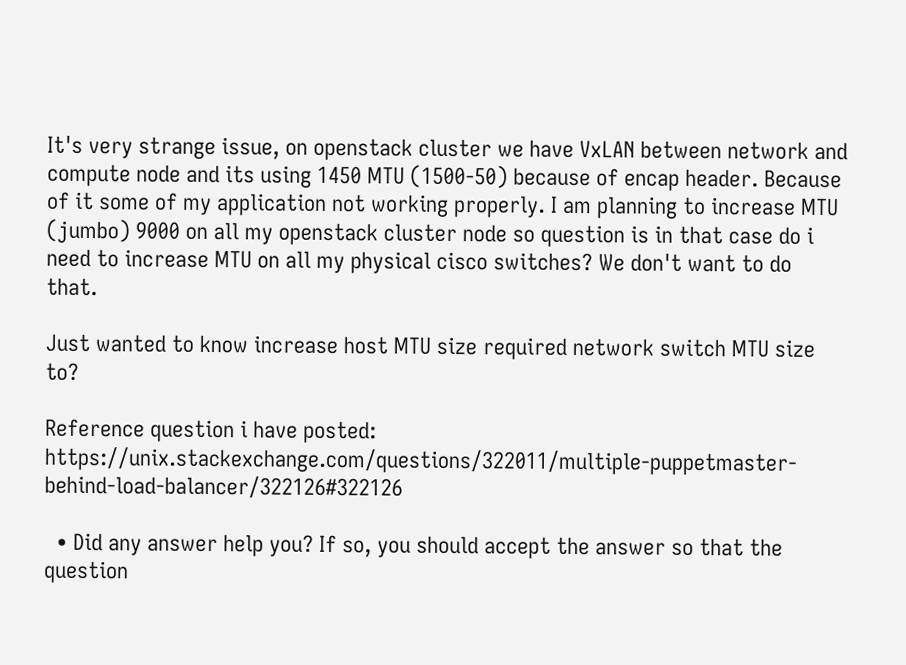It's very strange issue, on openstack cluster we have VxLAN between network and compute node and its using 1450 MTU (1500-50) because of encap header. Because of it some of my application not working properly. I am planning to increase MTU (jumbo) 9000 on all my openstack cluster node so question is in that case do i need to increase MTU on all my physical cisco switches? We don't want to do that.

Just wanted to know increase host MTU size required network switch MTU size to?

Reference question i have posted: https://unix.stackexchange.com/questions/322011/multiple-puppetmaster-behind-load-balancer/322126#322126

  • Did any answer help you? If so, you should accept the answer so that the question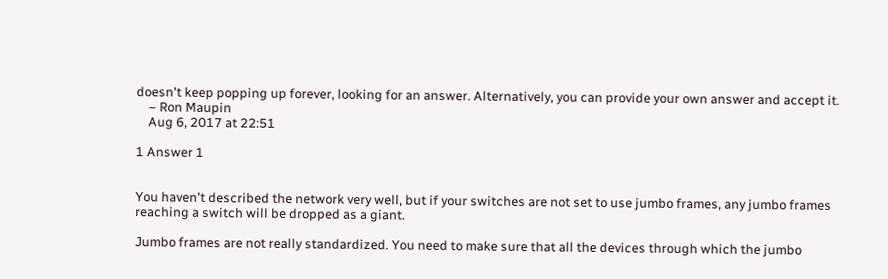doesn't keep popping up forever, looking for an answer. Alternatively, you can provide your own answer and accept it.
    – Ron Maupin
    Aug 6, 2017 at 22:51

1 Answer 1


You haven't described the network very well, but if your switches are not set to use jumbo frames, any jumbo frames reaching a switch will be dropped as a giant.

Jumbo frames are not really standardized. You need to make sure that all the devices through which the jumbo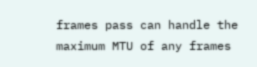frames pass can handle the maximum MTU of any frames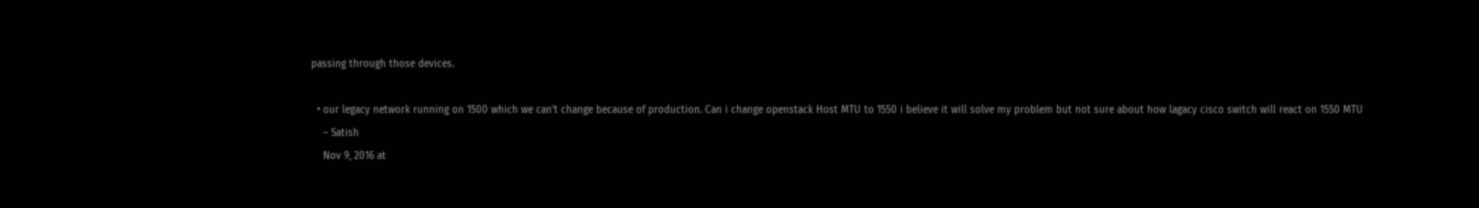passing through those devices.

  • our legacy network running on 1500 which we can't change because of production. Can i change openstack Host MTU to 1550 i believe it will solve my problem but not sure about how lagacy cisco switch will react on 1550 MTU
    – Satish
    Nov 9, 2016 at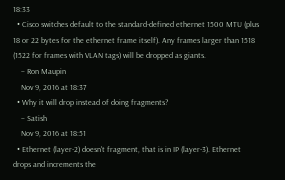18:33
  • Cisco switches default to the standard-defined ethernet 1500 MTU (plus 18 or 22 bytes for the ethernet frame itself). Any frames larger than 1518 (1522 for frames with VLAN tags) will be dropped as giants.
    – Ron Maupin
    Nov 9, 2016 at 18:37
  • Why it will drop instead of doing fragments?
    – Satish
    Nov 9, 2016 at 18:51
  • Ethernet (layer-2) doesn't fragment, that is in IP (layer-3). Ethernet drops and increments the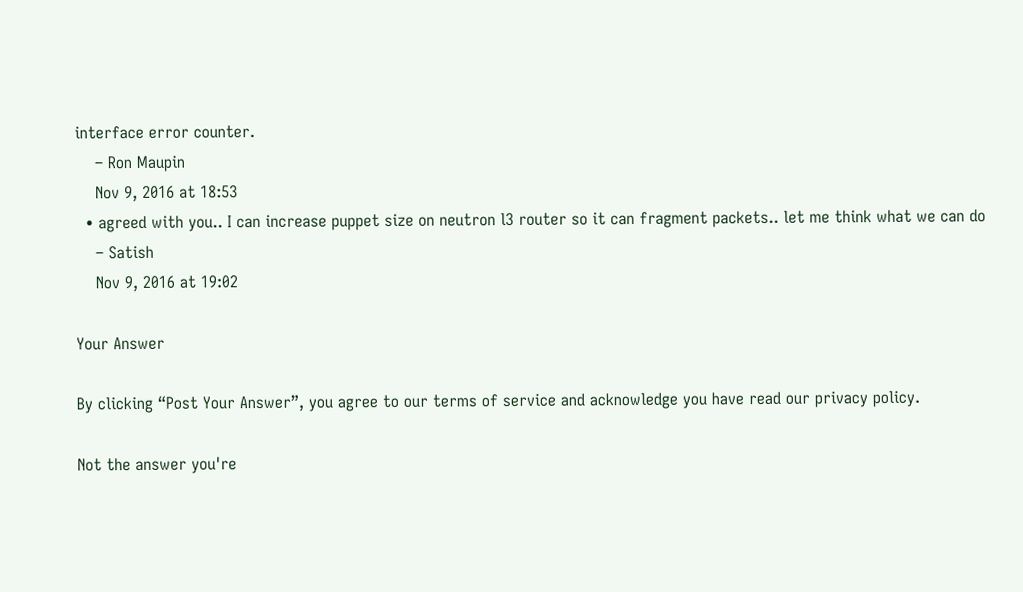interface error counter.
    – Ron Maupin
    Nov 9, 2016 at 18:53
  • agreed with you.. I can increase puppet size on neutron l3 router so it can fragment packets.. let me think what we can do
    – Satish
    Nov 9, 2016 at 19:02

Your Answer

By clicking “Post Your Answer”, you agree to our terms of service and acknowledge you have read our privacy policy.

Not the answer you're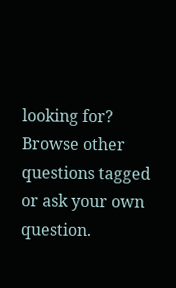looking for? Browse other questions tagged or ask your own question.